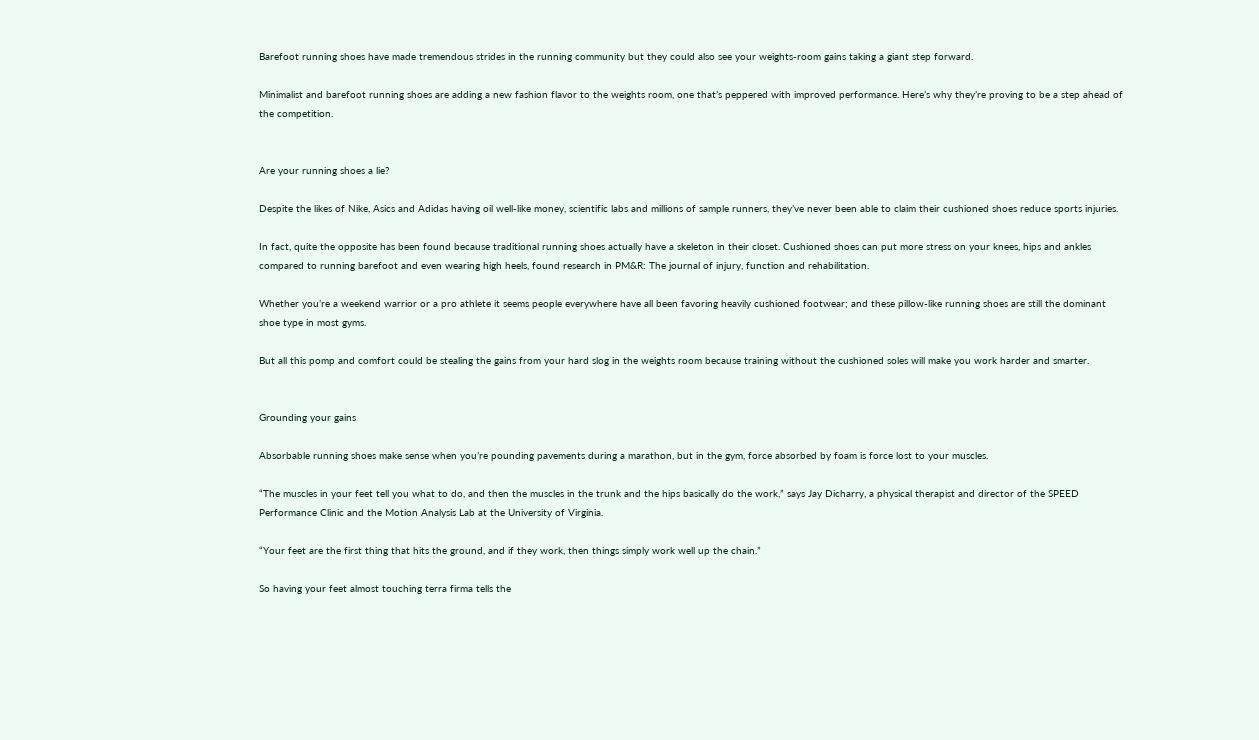Barefoot running shoes have made tremendous strides in the running community but they could also see your weights-room gains taking a giant step forward.

Minimalist and barefoot running shoes are adding a new fashion flavor to the weights room, one that’s peppered with improved performance. Here’s why they’re proving to be a step ahead of the competition.


Are your running shoes a lie?

Despite the likes of Nike, Asics and Adidas having oil well-like money, scientific labs and millions of sample runners, they’ve never been able to claim their cushioned shoes reduce sports injuries.

In fact, quite the opposite has been found because traditional running shoes actually have a skeleton in their closet. Cushioned shoes can put more stress on your knees, hips and ankles compared to running barefoot and even wearing high heels, found research in PM&R: The journal of injury, function and rehabilitation.

Whether you’re a weekend warrior or a pro athlete it seems people everywhere have all been favoring heavily cushioned footwear; and these pillow-like running shoes are still the dominant shoe type in most gyms.

But all this pomp and comfort could be stealing the gains from your hard slog in the weights room because training without the cushioned soles will make you work harder and smarter.


Grounding your gains

Absorbable running shoes make sense when you’re pounding pavements during a marathon, but in the gym, force absorbed by foam is force lost to your muscles.

“The muscles in your feet tell you what to do, and then the muscles in the trunk and the hips basically do the work,” says Jay Dicharry, a physical therapist and director of the SPEED Performance Clinic and the Motion Analysis Lab at the University of Virginia.

“Your feet are the first thing that hits the ground, and if they work, then things simply work well up the chain.”

So having your feet almost touching terra firma tells the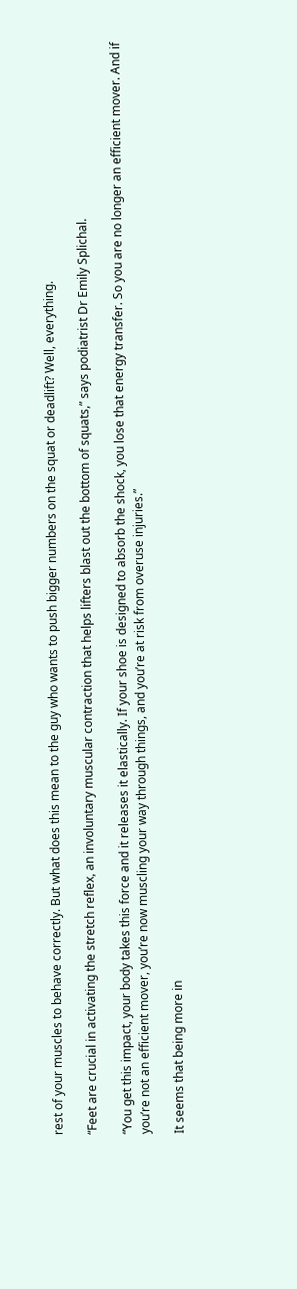rest of your muscles to behave correctly. But what does this mean to the guy who wants to push bigger numbers on the squat or deadlift? Well, everything.

“Feet are crucial in activating the stretch reflex, an involuntary muscular contraction that helps lifters blast out the bottom of squats,” says podiatrist Dr Emily Splichal.

“You get this impact, your body takes this force and it releases it elastically. If your shoe is designed to absorb the shock, you lose that energy transfer. So you are no longer an efficient mover. And if you’re not an efficient mover, you’re now muscling your way through things, and you’re at risk from overuse injuries.”

It seems that being more in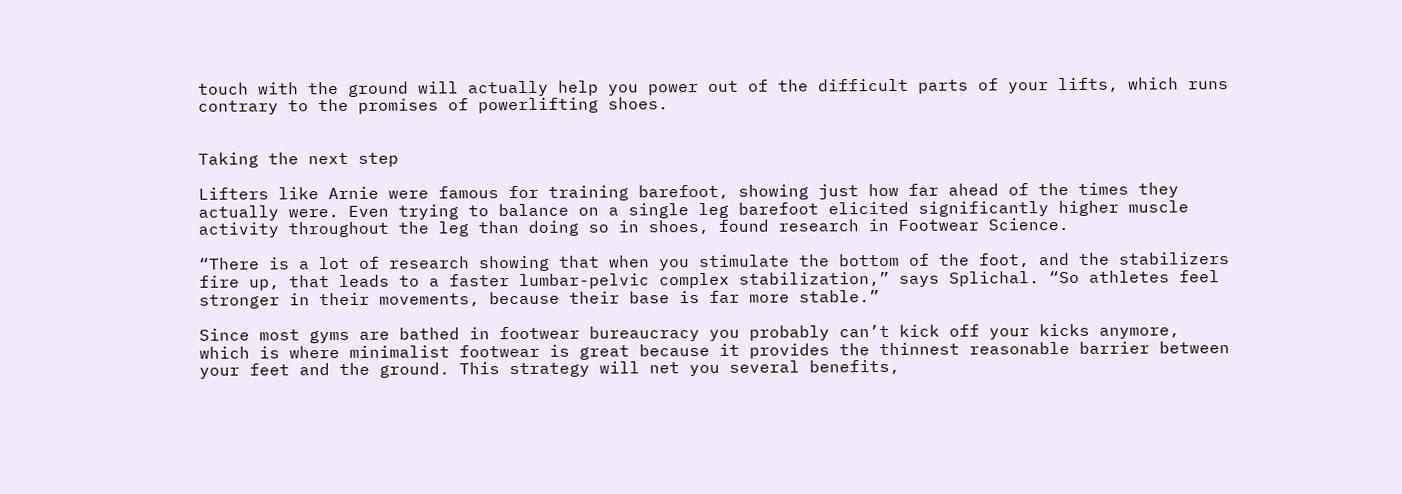touch with the ground will actually help you power out of the difficult parts of your lifts, which runs contrary to the promises of powerlifting shoes.


Taking the next step

Lifters like Arnie were famous for training barefoot, showing just how far ahead of the times they actually were. Even trying to balance on a single leg barefoot elicited significantly higher muscle activity throughout the leg than doing so in shoes, found research in Footwear Science.

“There is a lot of research showing that when you stimulate the bottom of the foot, and the stabilizers fire up, that leads to a faster lumbar-pelvic complex stabilization,” says Splichal. “So athletes feel stronger in their movements, because their base is far more stable.”

Since most gyms are bathed in footwear bureaucracy you probably can’t kick off your kicks anymore, which is where minimalist footwear is great because it provides the thinnest reasonable barrier between your feet and the ground. This strategy will net you several benefits,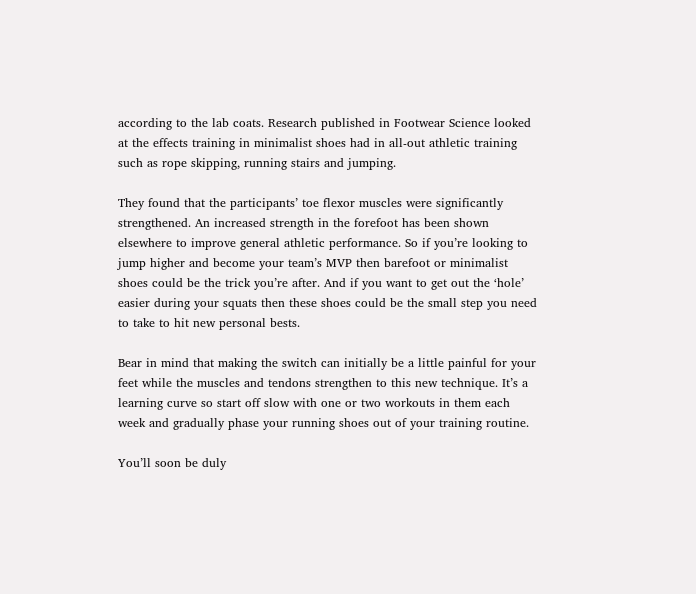according to the lab coats. Research published in Footwear Science looked at the effects training in minimalist shoes had in all-out athletic training such as rope skipping, running stairs and jumping.

They found that the participants’ toe flexor muscles were significantly strengthened. An increased strength in the forefoot has been shown elsewhere to improve general athletic performance. So if you’re looking to jump higher and become your team’s MVP then barefoot or minimalist shoes could be the trick you’re after. And if you want to get out the ‘hole’ easier during your squats then these shoes could be the small step you need to take to hit new personal bests.

Bear in mind that making the switch can initially be a little painful for your feet while the muscles and tendons strengthen to this new technique. It’s a learning curve so start off slow with one or two workouts in them each week and gradually phase your running shoes out of your training routine.

You’ll soon be duly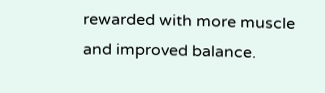rewarded with more muscle and improved balance.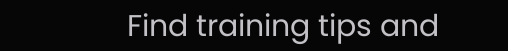Find training tips and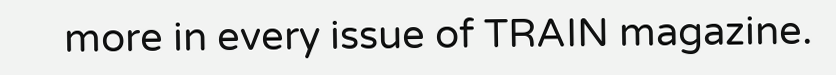more in every issue of TRAIN magazine.